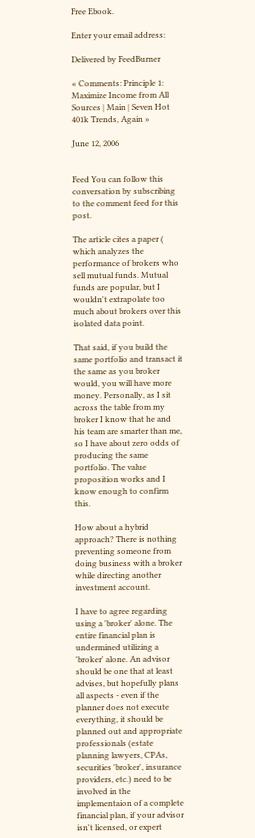Free Ebook.

Enter your email address:

Delivered by FeedBurner

« Comments: Principle 1: Maximize Income from All Sources | Main | Seven Hot 401k Trends, Again »

June 12, 2006


Feed You can follow this conversation by subscribing to the comment feed for this post.

The article cites a paper ( which analyzes the performance of brokers who sell mutual funds. Mutual funds are popular, but I wouldn't extrapolate too much about brokers over this isolated data point.

That said, if you build the same portfolio and transact it the same as you broker would, you will have more money. Personally, as I sit across the table from my broker I know that he and his team are smarter than me, so I have about zero odds of producing the same portfolio. The value proposition works and I know enough to confirm this.

How about a hybrid approach? There is nothing preventing someone from doing business with a broker while directing another investment account.

I have to agree regarding using a 'broker' alone. The entire financial plan is undermined utilizing a 'broker' alone. An advisor should be one that at least advises, but hopefully plans all aspects - even if the planner does not execute everything, it should be planned out and appropriate professionals (estate planning lawyers, CPAs, securities 'broker', insurance providers, etc.) need to be involved in the implementaion of a complete financial plan, if your advisor isn't licensed, or expert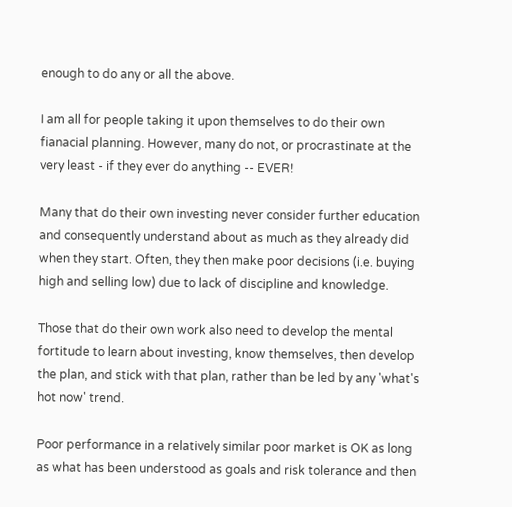enough to do any or all the above.

I am all for people taking it upon themselves to do their own fianacial planning. However, many do not, or procrastinate at the very least - if they ever do anything -- EVER!

Many that do their own investing never consider further education and consequently understand about as much as they already did when they start. Often, they then make poor decisions (i.e. buying high and selling low) due to lack of discipline and knowledge.

Those that do their own work also need to develop the mental fortitude to learn about investing, know themselves, then develop the plan, and stick with that plan, rather than be led by any 'what's hot now' trend.

Poor performance in a relatively similar poor market is OK as long as what has been understood as goals and risk tolerance and then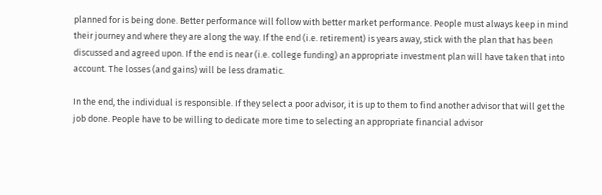planned for is being done. Better performance will follow with better market performance. People must always keep in mind their journey and where they are along the way. If the end (i.e. retirement) is years away, stick with the plan that has been discussed and agreed upon. If the end is near (i.e. college funding) an appropriate investment plan will have taken that into account. The losses (and gains) will be less dramatic.

In the end, the individual is responsible. If they select a poor advisor, it is up to them to find another advisor that will get the job done. People have to be willing to dedicate more time to selecting an appropriate financial advisor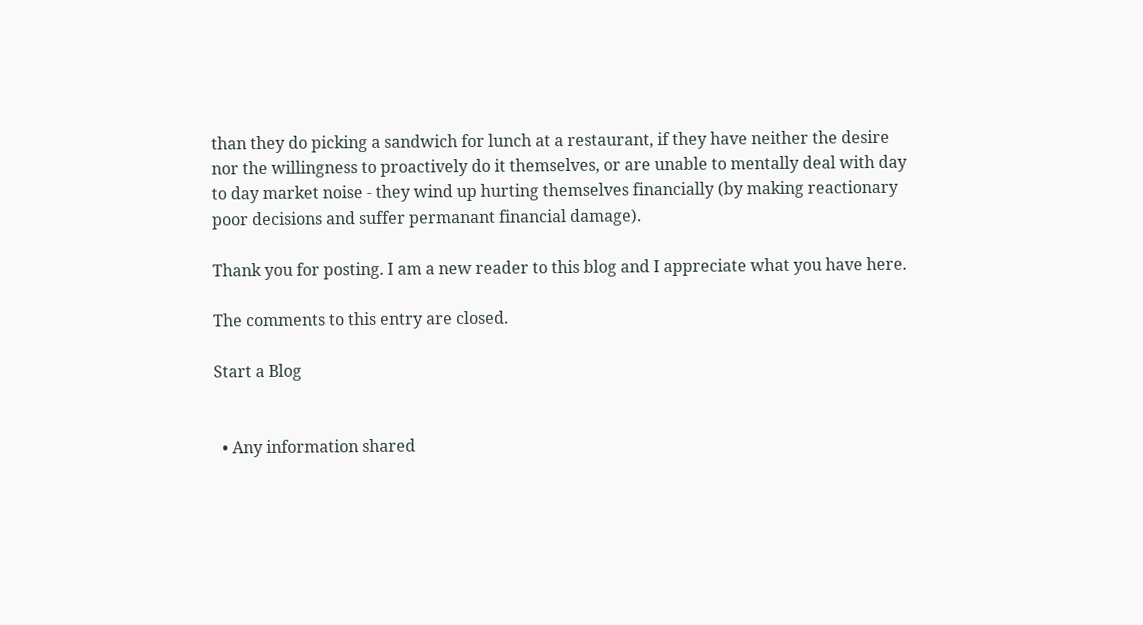than they do picking a sandwich for lunch at a restaurant, if they have neither the desire nor the willingness to proactively do it themselves, or are unable to mentally deal with day to day market noise - they wind up hurting themselves financially (by making reactionary poor decisions and suffer permanant financial damage).

Thank you for posting. I am a new reader to this blog and I appreciate what you have here.

The comments to this entry are closed.

Start a Blog


  • Any information shared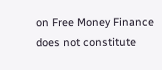on Free Money Finance does not constitute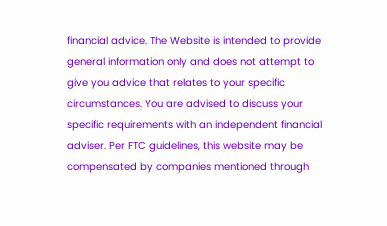financial advice. The Website is intended to provide general information only and does not attempt to give you advice that relates to your specific circumstances. You are advised to discuss your specific requirements with an independent financial adviser. Per FTC guidelines, this website may be compensated by companies mentioned through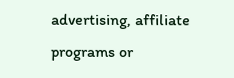advertising, affiliate programs or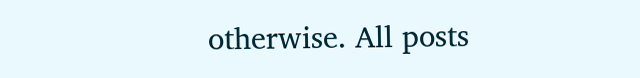otherwise. All posts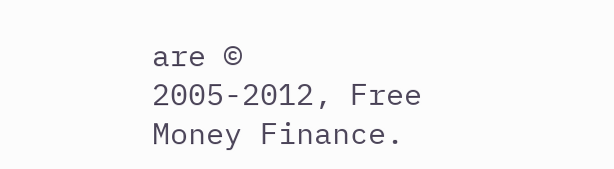are © 2005-2012, Free Money Finance.